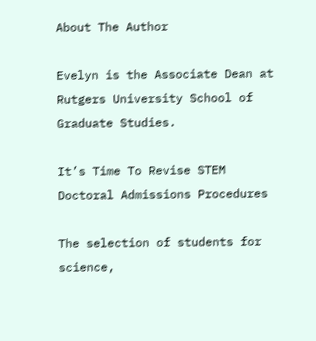About The Author

Evelyn is the Associate Dean at Rutgers University School of Graduate Studies.

It’s Time To Revise STEM Doctoral Admissions Procedures

The selection of students for science,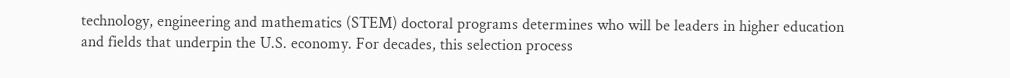technology, engineering and mathematics (STEM) doctoral programs determines who will be leaders in higher education and fields that underpin the U.S. economy. For decades, this selection process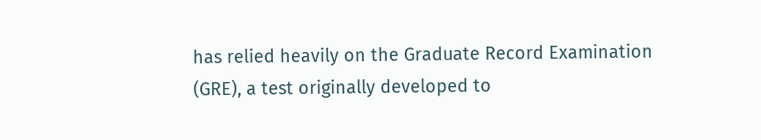has relied heavily on the Graduate Record Examination (GRE), a test originally developed to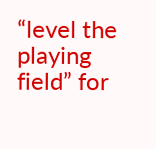“level the playing field” for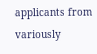applicants from variously